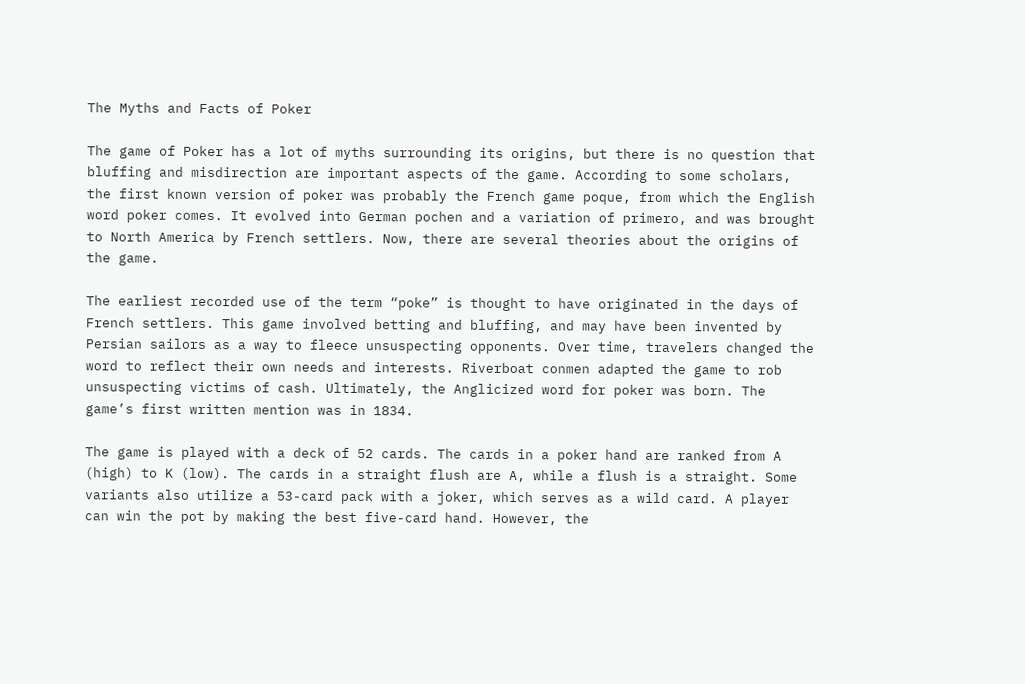The Myths and Facts of Poker

The game of Poker has a lot of myths surrounding its origins, but there is no question that bluffing and misdirection are important aspects of the game. According to some scholars, the first known version of poker was probably the French game poque, from which the English word poker comes. It evolved into German pochen and a variation of primero, and was brought to North America by French settlers. Now, there are several theories about the origins of the game.

The earliest recorded use of the term “poke” is thought to have originated in the days of French settlers. This game involved betting and bluffing, and may have been invented by Persian sailors as a way to fleece unsuspecting opponents. Over time, travelers changed the word to reflect their own needs and interests. Riverboat conmen adapted the game to rob unsuspecting victims of cash. Ultimately, the Anglicized word for poker was born. The game’s first written mention was in 1834.

The game is played with a deck of 52 cards. The cards in a poker hand are ranked from A (high) to K (low). The cards in a straight flush are A, while a flush is a straight. Some variants also utilize a 53-card pack with a joker, which serves as a wild card. A player can win the pot by making the best five-card hand. However, the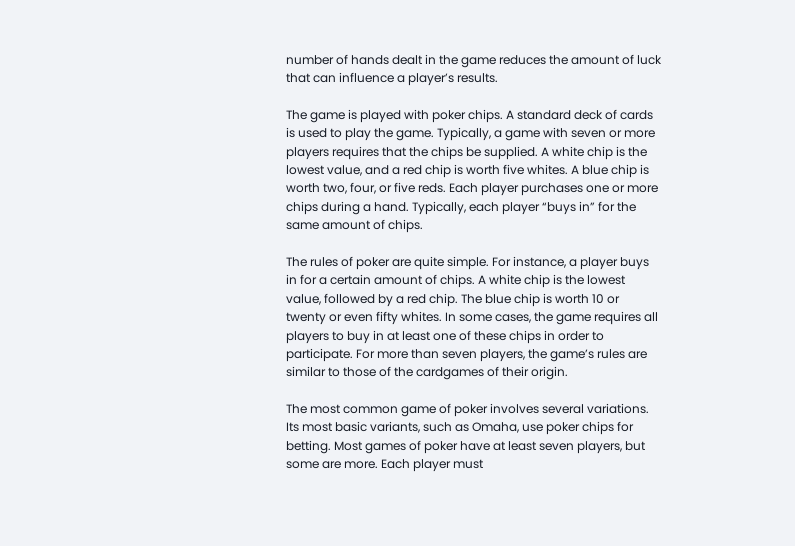number of hands dealt in the game reduces the amount of luck that can influence a player’s results.

The game is played with poker chips. A standard deck of cards is used to play the game. Typically, a game with seven or more players requires that the chips be supplied. A white chip is the lowest value, and a red chip is worth five whites. A blue chip is worth two, four, or five reds. Each player purchases one or more chips during a hand. Typically, each player “buys in” for the same amount of chips.

The rules of poker are quite simple. For instance, a player buys in for a certain amount of chips. A white chip is the lowest value, followed by a red chip. The blue chip is worth 10 or twenty or even fifty whites. In some cases, the game requires all players to buy in at least one of these chips in order to participate. For more than seven players, the game’s rules are similar to those of the cardgames of their origin.

The most common game of poker involves several variations. Its most basic variants, such as Omaha, use poker chips for betting. Most games of poker have at least seven players, but some are more. Each player must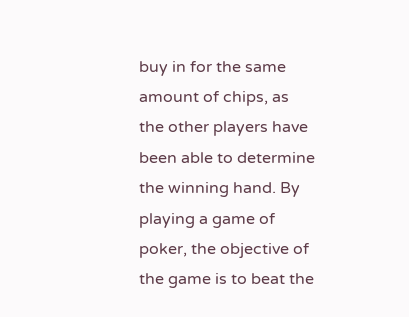buy in for the same amount of chips, as the other players have been able to determine the winning hand. By playing a game of poker, the objective of the game is to beat the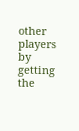other players by getting the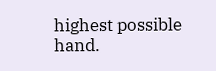highest possible hand.